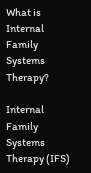What is Internal Family Systems Therapy?

Internal Family Systems Therapy (IFS)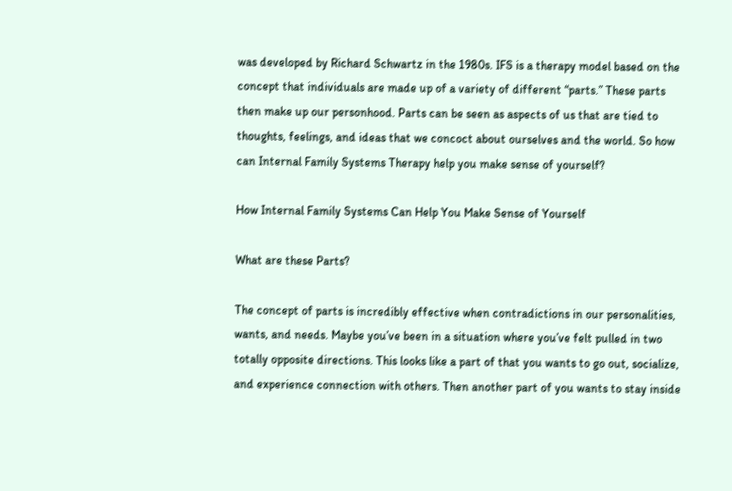was developed by Richard Schwartz in the 1980s. IFS is a therapy model based on the concept that individuals are made up of a variety of different “parts.” These parts then make up our personhood. Parts can be seen as aspects of us that are tied to thoughts, feelings, and ideas that we concoct about ourselves and the world. So how can Internal Family Systems Therapy help you make sense of yourself?

How Internal Family Systems Can Help You Make Sense of Yourself

What are these Parts?

The concept of parts is incredibly effective when contradictions in our personalities, wants, and needs. Maybe you’ve been in a situation where you’ve felt pulled in two totally opposite directions. This looks like a part of that you wants to go out, socialize, and experience connection with others. Then another part of you wants to stay inside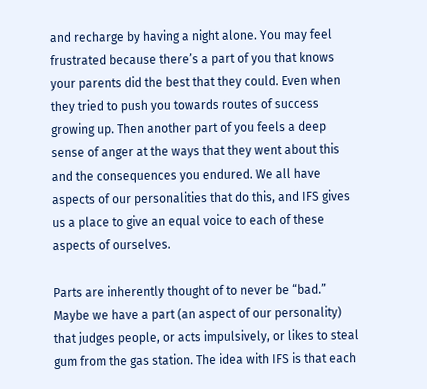and recharge by having a night alone. You may feel frustrated because there’s a part of you that knows your parents did the best that they could. Even when they tried to push you towards routes of success growing up. Then another part of you feels a deep sense of anger at the ways that they went about this and the consequences you endured. We all have aspects of our personalities that do this, and IFS gives us a place to give an equal voice to each of these aspects of ourselves.

Parts are inherently thought of to never be “bad.” Maybe we have a part (an aspect of our personality) that judges people, or acts impulsively, or likes to steal gum from the gas station. The idea with IFS is that each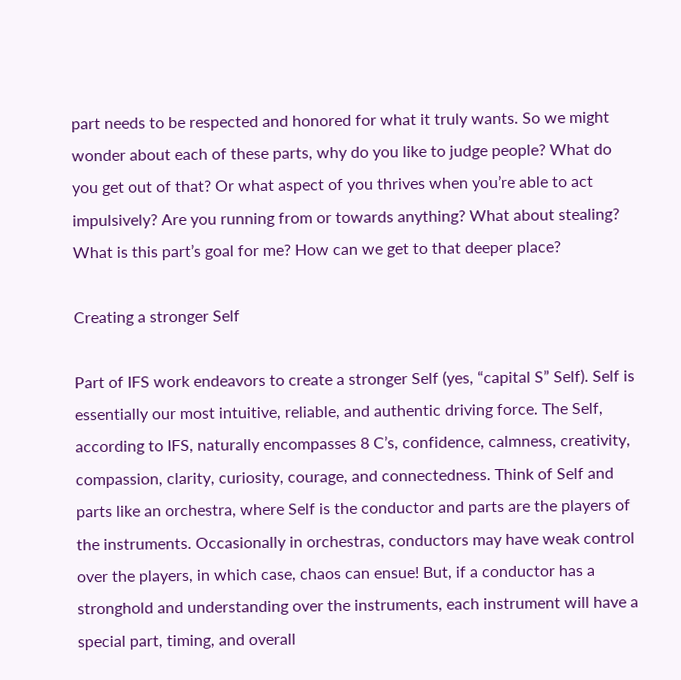part needs to be respected and honored for what it truly wants. So we might wonder about each of these parts, why do you like to judge people? What do you get out of that? Or what aspect of you thrives when you’re able to act impulsively? Are you running from or towards anything? What about stealing? What is this part’s goal for me? How can we get to that deeper place?

Creating a stronger Self

Part of IFS work endeavors to create a stronger Self (yes, “capital S” Self). Self is essentially our most intuitive, reliable, and authentic driving force. The Self, according to IFS, naturally encompasses 8 C’s, confidence, calmness, creativity, compassion, clarity, curiosity, courage, and connectedness. Think of Self and parts like an orchestra, where Self is the conductor and parts are the players of the instruments. Occasionally in orchestras, conductors may have weak control over the players, in which case, chaos can ensue! But, if a conductor has a stronghold and understanding over the instruments, each instrument will have a special part, timing, and overall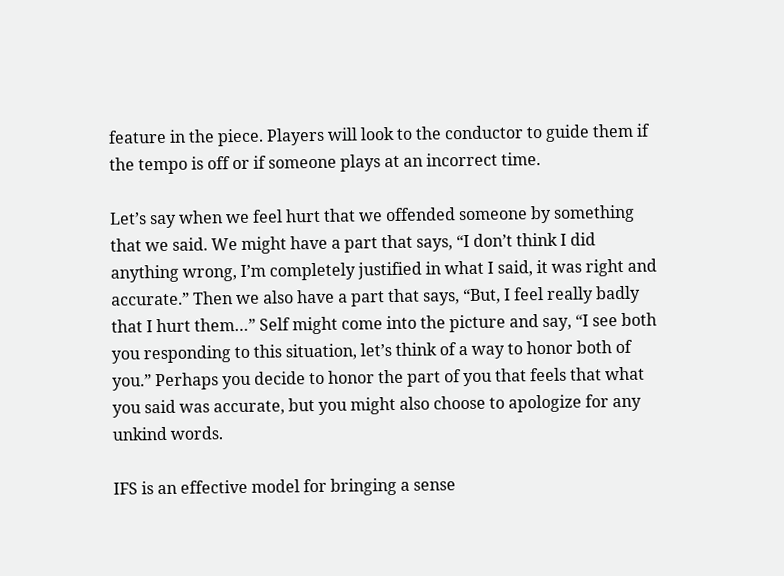feature in the piece. Players will look to the conductor to guide them if the tempo is off or if someone plays at an incorrect time.

Let’s say when we feel hurt that we offended someone by something that we said. We might have a part that says, “I don’t think I did anything wrong, I’m completely justified in what I said, it was right and accurate.” Then we also have a part that says, “But, I feel really badly that I hurt them…” Self might come into the picture and say, “I see both you responding to this situation, let’s think of a way to honor both of you.” Perhaps you decide to honor the part of you that feels that what you said was accurate, but you might also choose to apologize for any unkind words.

IFS is an effective model for bringing a sense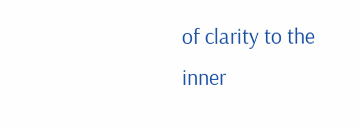of clarity to the inner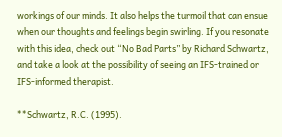workings of our minds. It also helps the turmoil that can ensue when our thoughts and feelings begin swirling. If you resonate with this idea, check out “No Bad Parts” by Richard Schwartz, and take a look at the possibility of seeing an IFS-trained or IFS-informed therapist.

**Schwartz, R.C. (1995).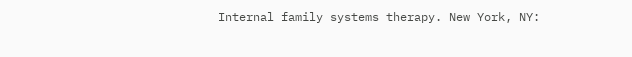Internal family systems therapy. New York, NY: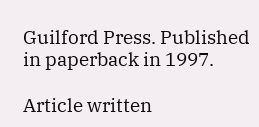Guilford Press. Published in paperback in 1997.

Article written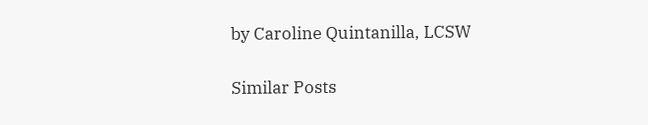by Caroline Quintanilla, LCSW

Similar Posts